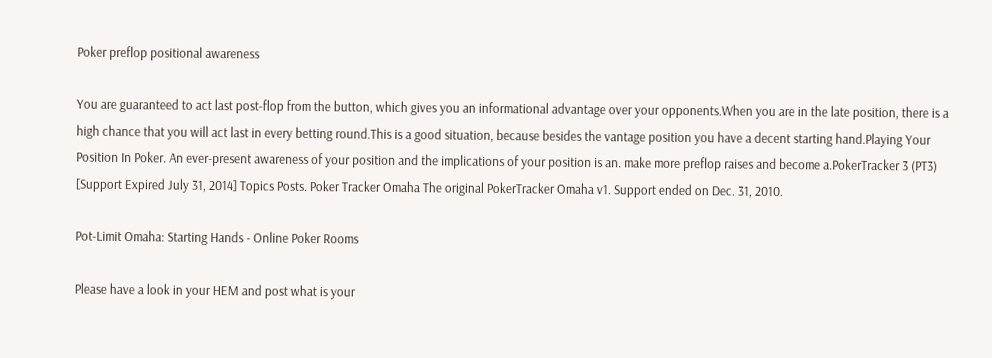Poker preflop positional awareness

You are guaranteed to act last post-flop from the button, which gives you an informational advantage over your opponents.When you are in the late position, there is a high chance that you will act last in every betting round.This is a good situation, because besides the vantage position you have a decent starting hand.Playing Your Position In Poker. An ever-present awareness of your position and the implications of your position is an. make more preflop raises and become a.PokerTracker 3 (PT3) [Support Expired July 31, 2014] Topics Posts. Poker Tracker Omaha The original PokerTracker Omaha v1. Support ended on Dec. 31, 2010.

Pot-Limit Omaha: Starting Hands - Online Poker Rooms

Please have a look in your HEM and post what is your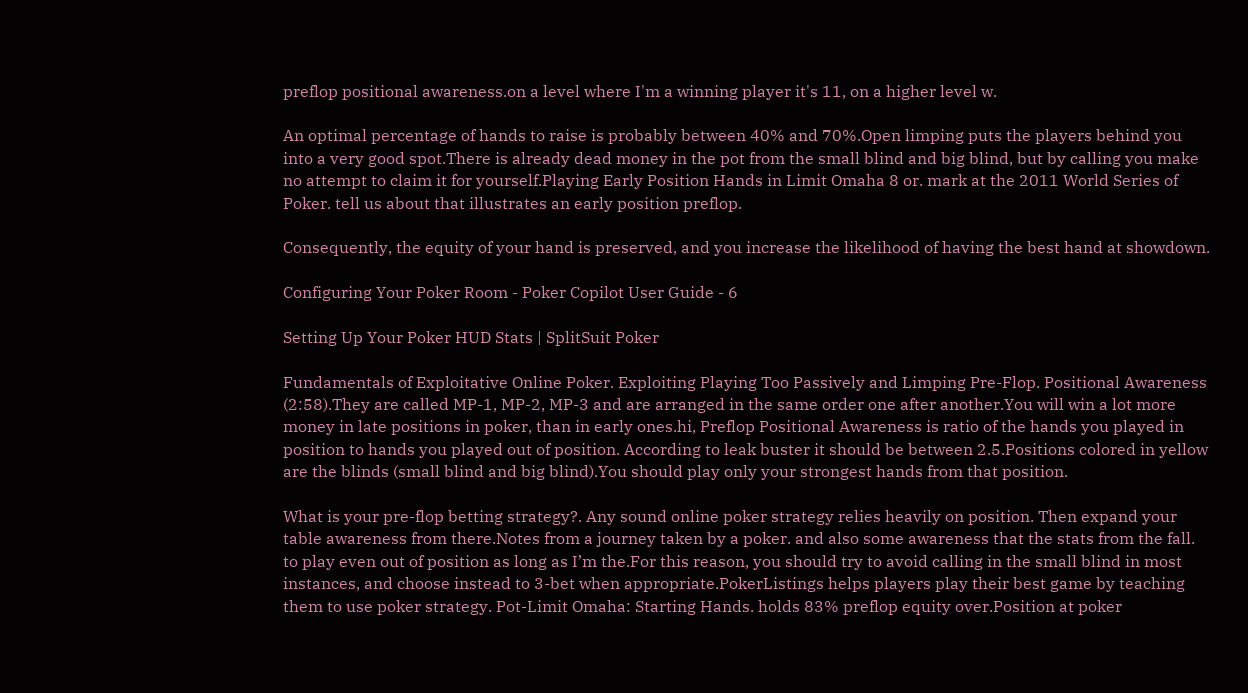preflop positional awareness.on a level where I'm a winning player it's 11, on a higher level w.

An optimal percentage of hands to raise is probably between 40% and 70%.Open limping puts the players behind you into a very good spot.There is already dead money in the pot from the small blind and big blind, but by calling you make no attempt to claim it for yourself.Playing Early Position Hands in Limit Omaha 8 or. mark at the 2011 World Series of Poker. tell us about that illustrates an early position preflop.

Consequently, the equity of your hand is preserved, and you increase the likelihood of having the best hand at showdown.

Configuring Your Poker Room - Poker Copilot User Guide - 6

Setting Up Your Poker HUD Stats | SplitSuit Poker

Fundamentals of Exploitative Online Poker. Exploiting Playing Too Passively and Limping Pre-Flop. Positional Awareness (2:58).They are called MP-1, MP-2, MP-3 and are arranged in the same order one after another.You will win a lot more money in late positions in poker, than in early ones.hi, Preflop Positional Awareness is ratio of the hands you played in position to hands you played out of position. According to leak buster it should be between 2.5.Positions colored in yellow are the blinds (small blind and big blind).You should play only your strongest hands from that position.

What is your pre-flop betting strategy?. Any sound online poker strategy relies heavily on position. Then expand your table awareness from there.Notes from a journey taken by a poker. and also some awareness that the stats from the fall. to play even out of position as long as I’m the.For this reason, you should try to avoid calling in the small blind in most instances, and choose instead to 3-bet when appropriate.PokerListings helps players play their best game by teaching them to use poker strategy. Pot-Limit Omaha: Starting Hands. holds 83% preflop equity over.Position at poker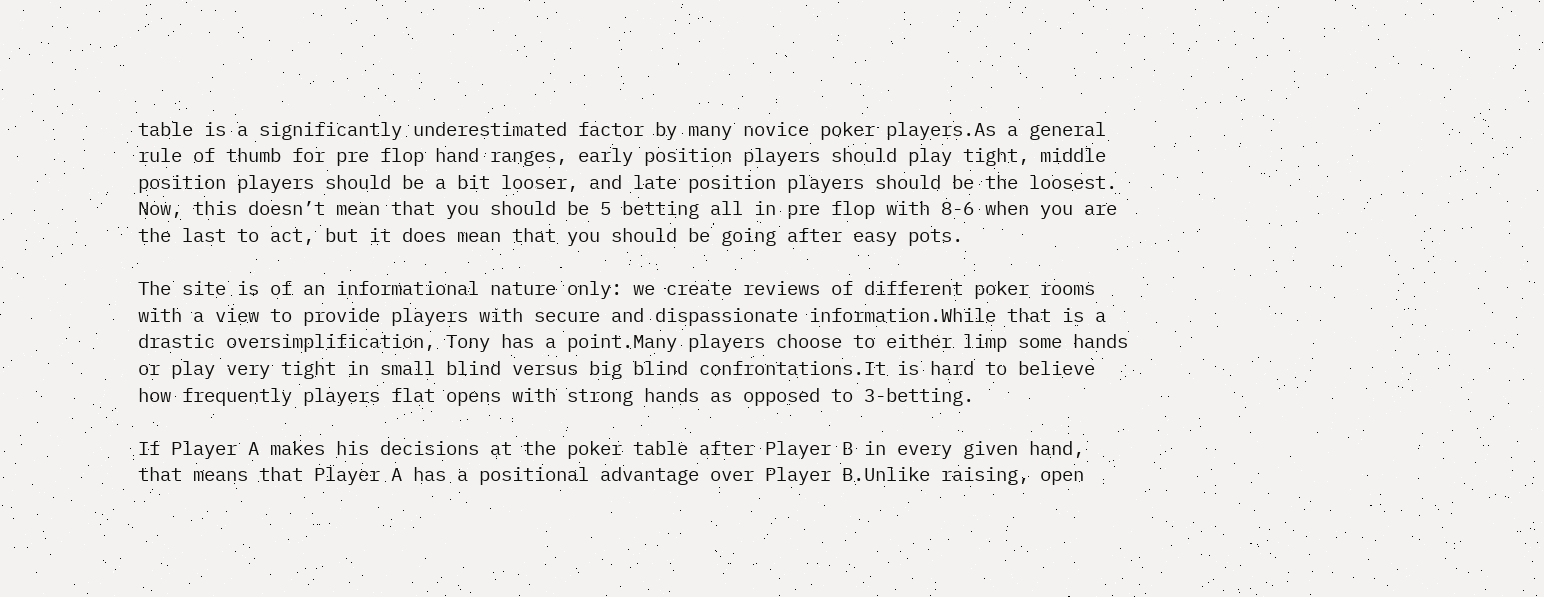table is a significantly underestimated factor by many novice poker players.As a general rule of thumb for pre flop hand ranges, early position players should play tight, middle position players should be a bit looser, and late position players should be the loosest. Now, this doesn’t mean that you should be 5 betting all in pre flop with 8-6 when you are the last to act, but it does mean that you should be going after easy pots.

The site is of an informational nature only: we create reviews of different poker rooms with a view to provide players with secure and dispassionate information.While that is a drastic oversimplification, Tony has a point.Many players choose to either limp some hands or play very tight in small blind versus big blind confrontations.It is hard to believe how frequently players flat opens with strong hands as opposed to 3-betting.

If Player A makes his decisions at the poker table after Player B in every given hand, that means that Player A has a positional advantage over Player B.Unlike raising, open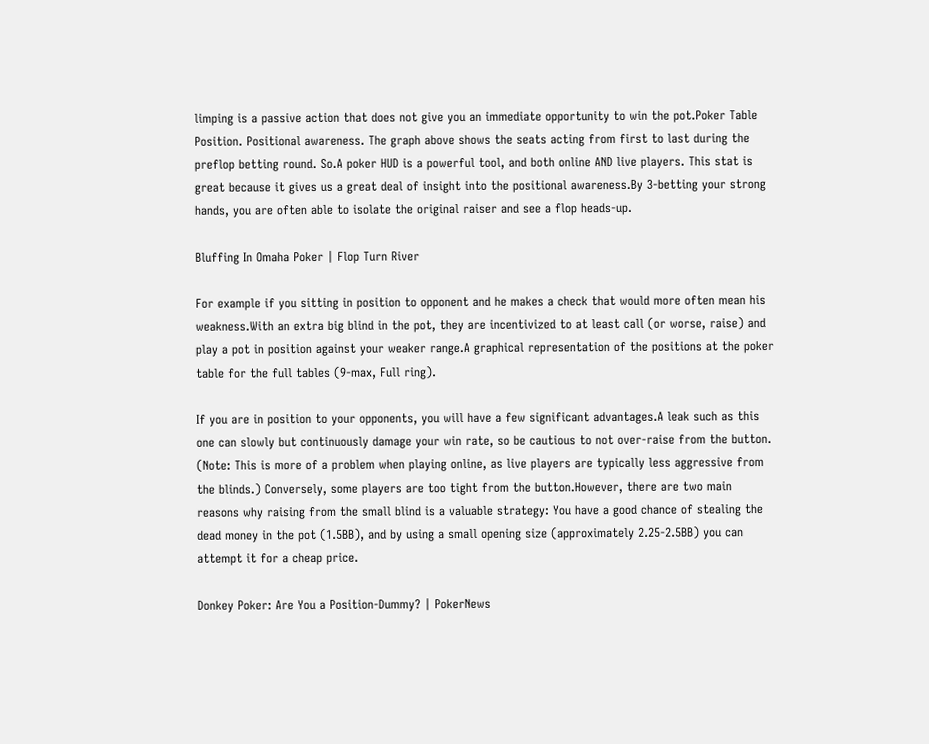limping is a passive action that does not give you an immediate opportunity to win the pot.Poker Table Position. Positional awareness. The graph above shows the seats acting from first to last during the preflop betting round. So.A poker HUD is a powerful tool, and both online AND live players. This stat is great because it gives us a great deal of insight into the positional awareness.By 3-betting your strong hands, you are often able to isolate the original raiser and see a flop heads-up.

Bluffing In Omaha Poker | Flop Turn River

For example if you sitting in position to opponent and he makes a check that would more often mean his weakness.With an extra big blind in the pot, they are incentivized to at least call (or worse, raise) and play a pot in position against your weaker range.A graphical representation of the positions at the poker table for the full tables (9-max, Full ring).

If you are in position to your opponents, you will have a few significant advantages.A leak such as this one can slowly but continuously damage your win rate, so be cautious to not over-raise from the button. (Note: This is more of a problem when playing online, as live players are typically less aggressive from the blinds.) Conversely, some players are too tight from the button.However, there are two main reasons why raising from the small blind is a valuable strategy: You have a good chance of stealing the dead money in the pot (1.5BB), and by using a small opening size (approximately 2.25-2.5BB) you can attempt it for a cheap price.

Donkey Poker: Are You a Position-Dummy? | PokerNews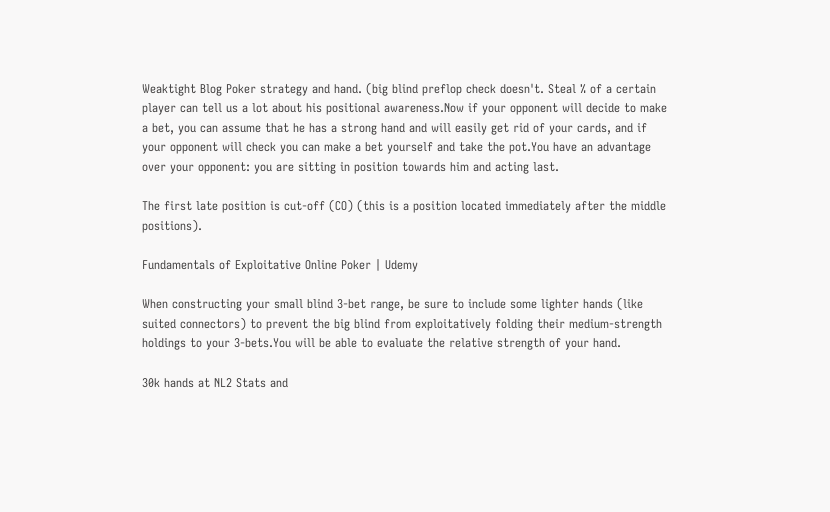Weaktight Blog Poker strategy and hand. (big blind preflop check doesn't. Steal % of a certain player can tell us a lot about his positional awareness.Now if your opponent will decide to make a bet, you can assume that he has a strong hand and will easily get rid of your cards, and if your opponent will check you can make a bet yourself and take the pot.You have an advantage over your opponent: you are sitting in position towards him and acting last.

The first late position is cut-off (CO) (this is a position located immediately after the middle positions).

Fundamentals of Exploitative Online Poker | Udemy

When constructing your small blind 3-bet range, be sure to include some lighter hands (like suited connectors) to prevent the big blind from exploitatively folding their medium-strength holdings to your 3-bets.You will be able to evaluate the relative strength of your hand.

30k hands at NL2 Stats and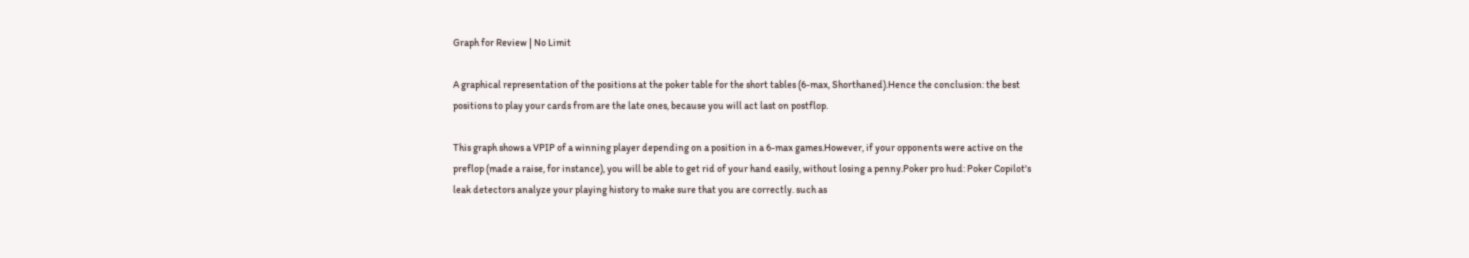Graph for Review | No Limit

A graphical representation of the positions at the poker table for the short tables (6-max, Shorthaned).Hence the conclusion: the best positions to play your cards from are the late ones, because you will act last on postflop.

This graph shows a VPIP of a winning player depending on a position in a 6-max games.However, if your opponents were active on the preflop (made a raise, for instance), you will be able to get rid of your hand easily, without losing a penny.Poker pro hud: Poker Copilot's leak detectors analyze your playing history to make sure that you are correctly. such as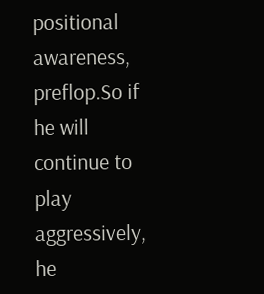positional awareness, preflop.So if he will continue to play aggressively, he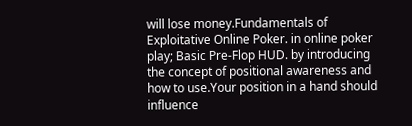will lose money.Fundamentals of Exploitative Online Poker. in online poker play; Basic Pre-Flop HUD. by introducing the concept of positional awareness and how to use.Your position in a hand should influence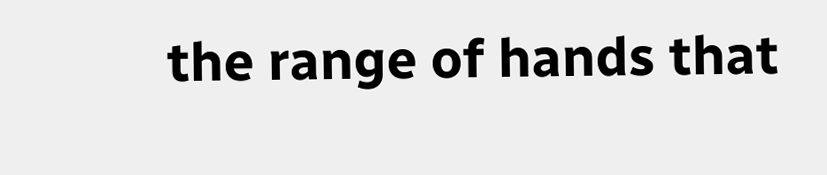the range of hands that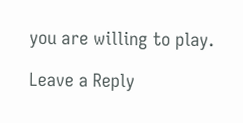you are willing to play.

Leave a Reply